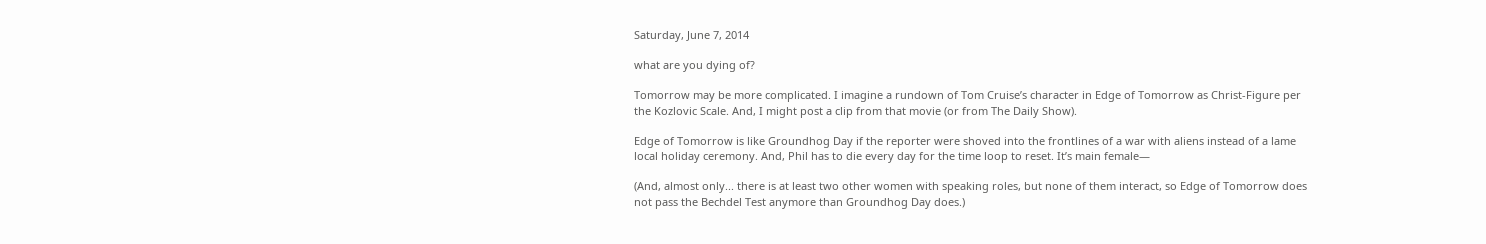Saturday, June 7, 2014

what are you dying of?

Tomorrow may be more complicated. I imagine a rundown of Tom Cruise’s character in Edge of Tomorrow as Christ-Figure per the Kozlovic Scale. And, I might post a clip from that movie (or from The Daily Show).

Edge of Tomorrow is like Groundhog Day if the reporter were shoved into the frontlines of a war with aliens instead of a lame local holiday ceremony. And, Phil has to die every day for the time loop to reset. It’s main female—

(And, almost only... there is at least two other women with speaking roles, but none of them interact, so Edge of Tomorrow does not pass the Bechdel Test anymore than Groundhog Day does.)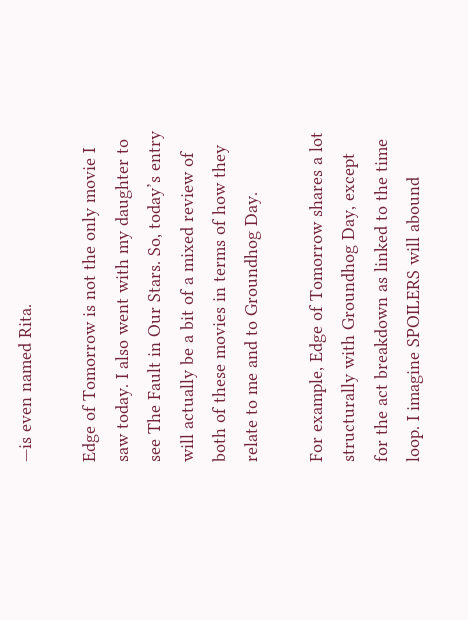—is even named Rita.

Edge of Tomorrow is not the only movie I saw today. I also went with my daughter to see The Fault in Our Stars. So, today’s entry will actually be a bit of a mixed review of both of these movies in terms of how they relate to me and to Groundhog Day.

For example, Edge of Tomorrow shares a lot structurally with Groundhog Day, except for the act breakdown as linked to the time loop. I imagine SPOILERS will abound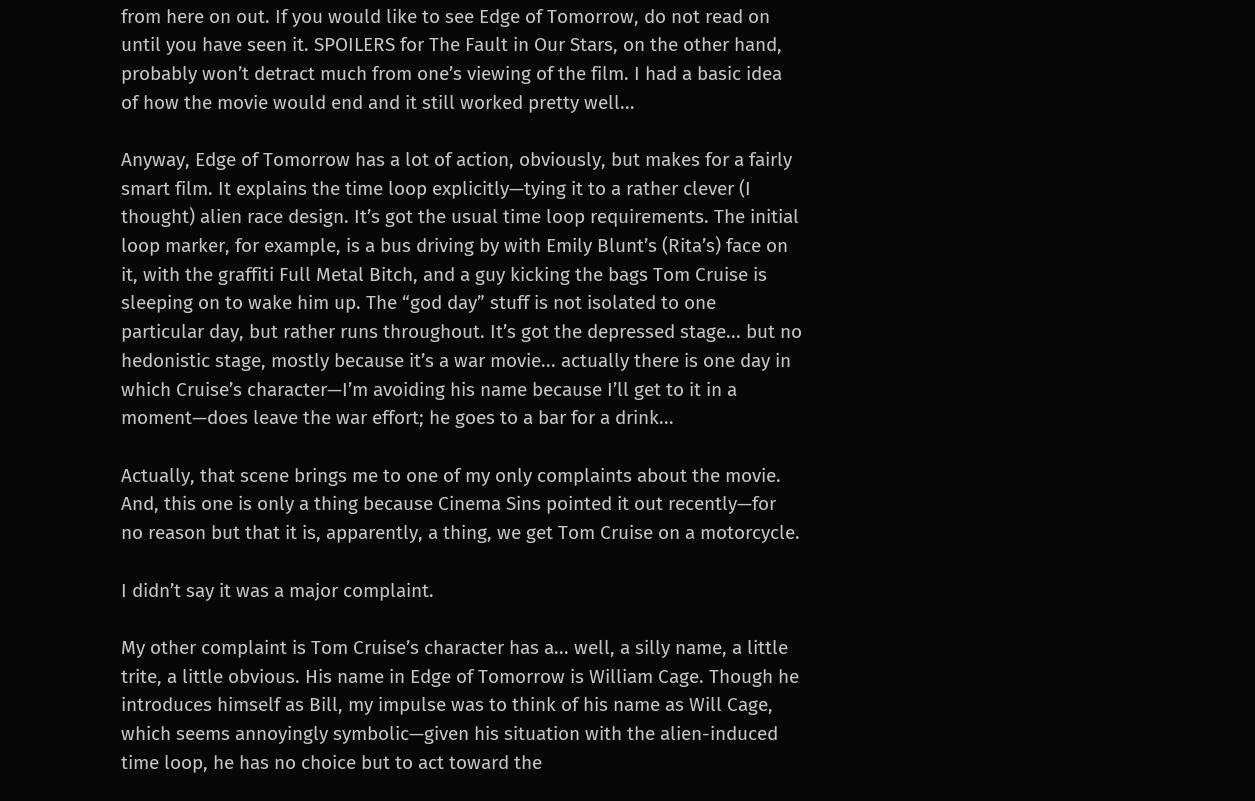from here on out. If you would like to see Edge of Tomorrow, do not read on until you have seen it. SPOILERS for The Fault in Our Stars, on the other hand, probably won’t detract much from one’s viewing of the film. I had a basic idea of how the movie would end and it still worked pretty well...

Anyway, Edge of Tomorrow has a lot of action, obviously, but makes for a fairly smart film. It explains the time loop explicitly—tying it to a rather clever (I thought) alien race design. It’s got the usual time loop requirements. The initial loop marker, for example, is a bus driving by with Emily Blunt’s (Rita’s) face on it, with the graffiti Full Metal Bitch, and a guy kicking the bags Tom Cruise is sleeping on to wake him up. The “god day” stuff is not isolated to one particular day, but rather runs throughout. It’s got the depressed stage... but no hedonistic stage, mostly because it’s a war movie... actually there is one day in which Cruise’s character—I’m avoiding his name because I’ll get to it in a moment—does leave the war effort; he goes to a bar for a drink...

Actually, that scene brings me to one of my only complaints about the movie. And, this one is only a thing because Cinema Sins pointed it out recently—for no reason but that it is, apparently, a thing, we get Tom Cruise on a motorcycle.

I didn’t say it was a major complaint.

My other complaint is Tom Cruise’s character has a... well, a silly name, a little trite, a little obvious. His name in Edge of Tomorrow is William Cage. Though he introduces himself as Bill, my impulse was to think of his name as Will Cage, which seems annoyingly symbolic—given his situation with the alien-induced time loop, he has no choice but to act toward the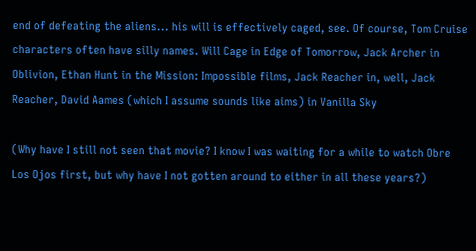end of defeating the aliens... his will is effectively caged, see. Of course, Tom Cruise characters often have silly names. Will Cage in Edge of Tomorrow, Jack Archer in Oblivion, Ethan Hunt in the Mission: Impossible films, Jack Reacher in, well, Jack Reacher, David Aames (which I assume sounds like aims) in Vanilla Sky

(Why have I still not seen that movie? I know I was waiting for a while to watch Obre Los Ojos first, but why have I not gotten around to either in all these years?)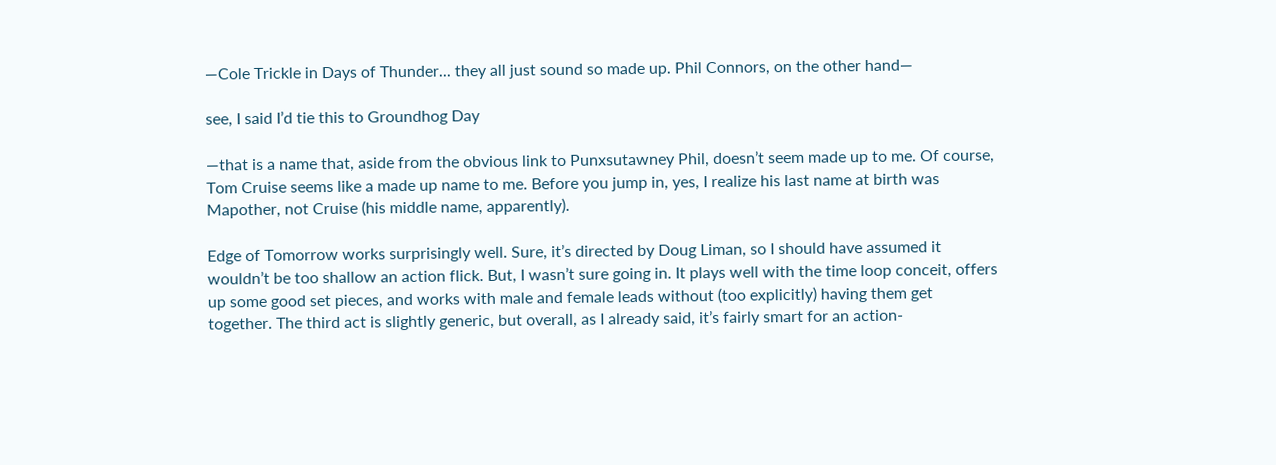—Cole Trickle in Days of Thunder... they all just sound so made up. Phil Connors, on the other hand—

see, I said I’d tie this to Groundhog Day

—that is a name that, aside from the obvious link to Punxsutawney Phil, doesn’t seem made up to me. Of course, Tom Cruise seems like a made up name to me. Before you jump in, yes, I realize his last name at birth was Mapother, not Cruise (his middle name, apparently).

Edge of Tomorrow works surprisingly well. Sure, it’s directed by Doug Liman, so I should have assumed it wouldn’t be too shallow an action flick. But, I wasn’t sure going in. It plays well with the time loop conceit, offers up some good set pieces, and works with male and female leads without (too explicitly) having them get together. The third act is slightly generic, but overall, as I already said, it’s fairly smart for an action-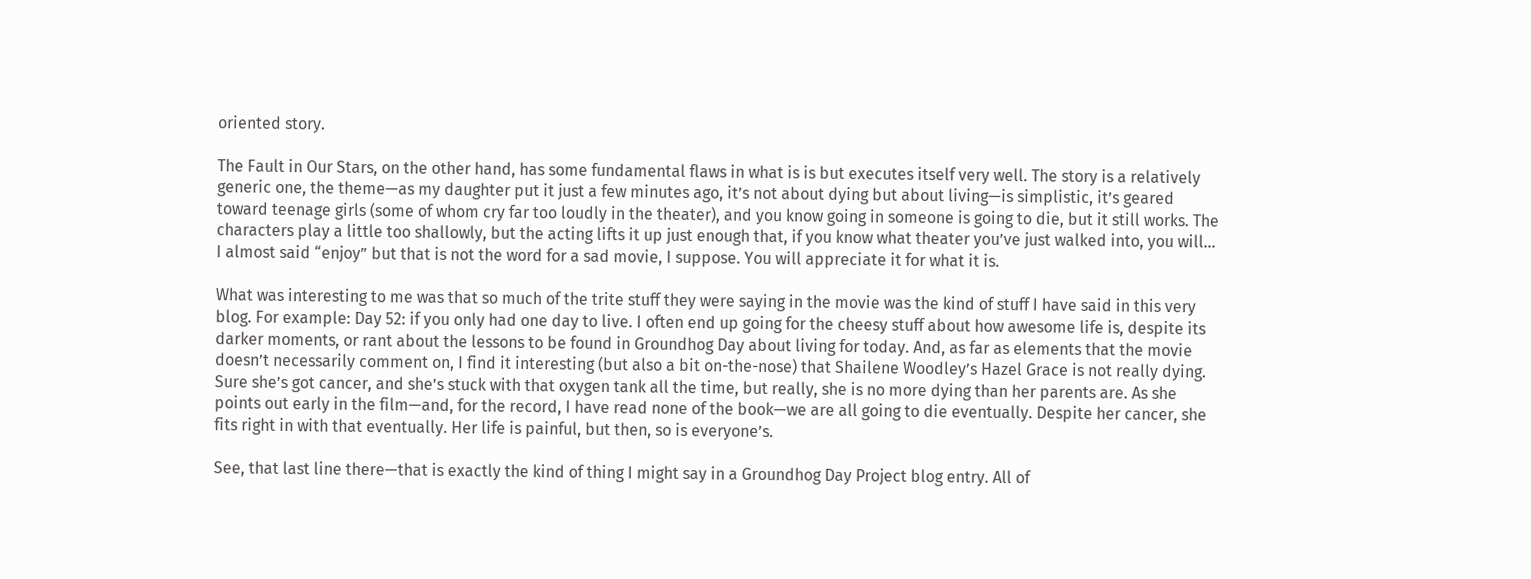oriented story.

The Fault in Our Stars, on the other hand, has some fundamental flaws in what is is but executes itself very well. The story is a relatively generic one, the theme—as my daughter put it just a few minutes ago, it’s not about dying but about living—is simplistic, it’s geared toward teenage girls (some of whom cry far too loudly in the theater), and you know going in someone is going to die, but it still works. The characters play a little too shallowly, but the acting lifts it up just enough that, if you know what theater you’ve just walked into, you will... I almost said “enjoy” but that is not the word for a sad movie, I suppose. You will appreciate it for what it is.

What was interesting to me was that so much of the trite stuff they were saying in the movie was the kind of stuff I have said in this very blog. For example: Day 52: if you only had one day to live. I often end up going for the cheesy stuff about how awesome life is, despite its darker moments, or rant about the lessons to be found in Groundhog Day about living for today. And, as far as elements that the movie doesn’t necessarily comment on, I find it interesting (but also a bit on-the-nose) that Shailene Woodley’s Hazel Grace is not really dying. Sure she’s got cancer, and she’s stuck with that oxygen tank all the time, but really, she is no more dying than her parents are. As she points out early in the film—and, for the record, I have read none of the book—we are all going to die eventually. Despite her cancer, she fits right in with that eventually. Her life is painful, but then, so is everyone’s.

See, that last line there—that is exactly the kind of thing I might say in a Groundhog Day Project blog entry. All of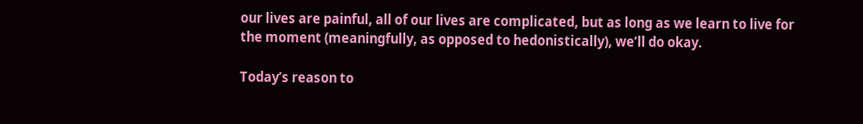our lives are painful, all of our lives are complicated, but as long as we learn to live for the moment (meaningfully, as opposed to hedonistically), we’ll do okay.

Today’s reason to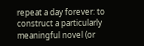repeat a day forever: to construct a particularly meaningful novel (or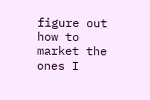figure out how to market the ones I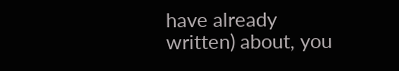have already written) about, you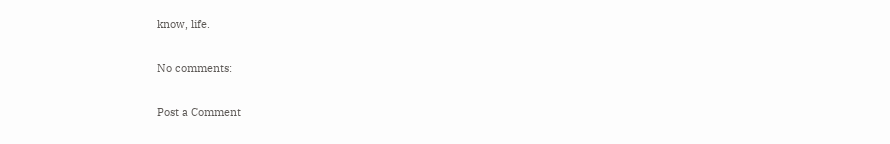know, life.

No comments:

Post a Comment